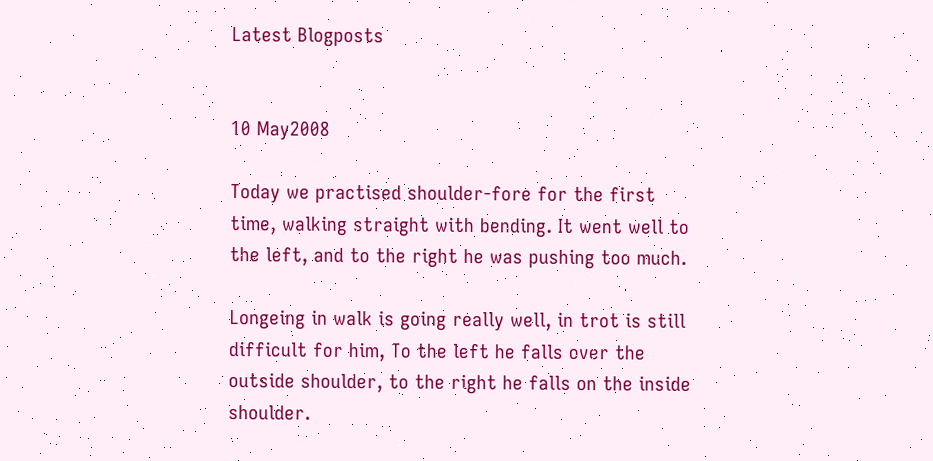Latest Blogposts


10 May2008

Today we practised shoulder-fore for the first time, walking straight with bending. It went well to the left, and to the right he was pushing too much.

Longeing in walk is going really well, in trot is still difficult for him, To the left he falls over the outside shoulder, to the right he falls on the inside shoulder.